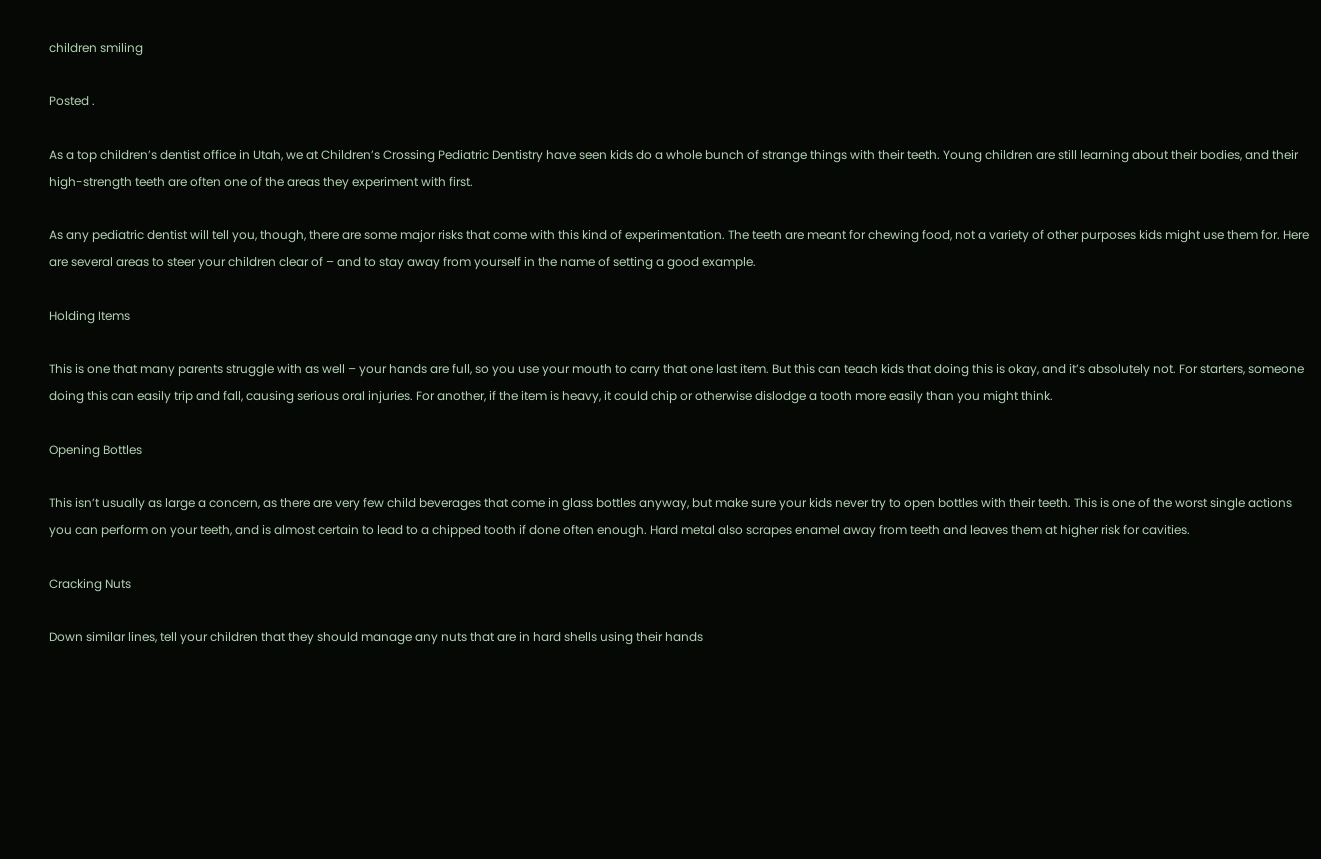children smiling

Posted .

As a top children’s dentist office in Utah, we at Children’s Crossing Pediatric Dentistry have seen kids do a whole bunch of strange things with their teeth. Young children are still learning about their bodies, and their high-strength teeth are often one of the areas they experiment with first.

As any pediatric dentist will tell you, though, there are some major risks that come with this kind of experimentation. The teeth are meant for chewing food, not a variety of other purposes kids might use them for. Here are several areas to steer your children clear of – and to stay away from yourself in the name of setting a good example.

Holding Items

This is one that many parents struggle with as well – your hands are full, so you use your mouth to carry that one last item. But this can teach kids that doing this is okay, and it’s absolutely not. For starters, someone doing this can easily trip and fall, causing serious oral injuries. For another, if the item is heavy, it could chip or otherwise dislodge a tooth more easily than you might think.

Opening Bottles

This isn’t usually as large a concern, as there are very few child beverages that come in glass bottles anyway, but make sure your kids never try to open bottles with their teeth. This is one of the worst single actions you can perform on your teeth, and is almost certain to lead to a chipped tooth if done often enough. Hard metal also scrapes enamel away from teeth and leaves them at higher risk for cavities.

Cracking Nuts

Down similar lines, tell your children that they should manage any nuts that are in hard shells using their hands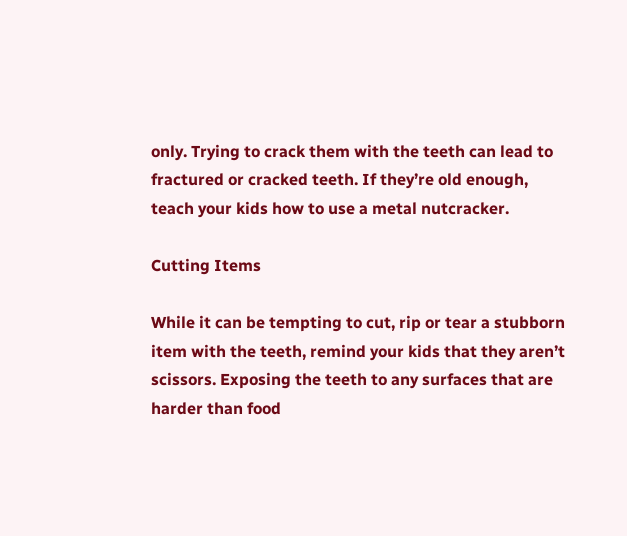only. Trying to crack them with the teeth can lead to fractured or cracked teeth. If they’re old enough, teach your kids how to use a metal nutcracker.

Cutting Items

While it can be tempting to cut, rip or tear a stubborn item with the teeth, remind your kids that they aren’t scissors. Exposing the teeth to any surfaces that are harder than food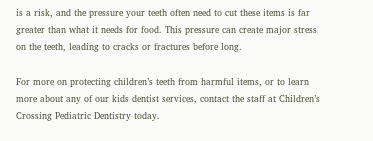is a risk, and the pressure your teeth often need to cut these items is far greater than what it needs for food. This pressure can create major stress on the teeth, leading to cracks or fractures before long.

For more on protecting children’s teeth from harmful items, or to learn more about any of our kids dentist services, contact the staff at Children’s Crossing Pediatric Dentistry today.